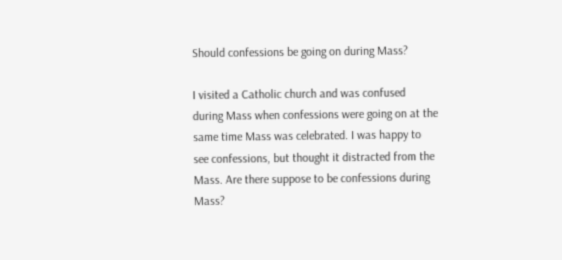Should confessions be going on during Mass?

I visited a Catholic church and was confused during Mass when confessions were going on at the same time Mass was celebrated. I was happy to see confessions, but thought it distracted from the Mass. Are there suppose to be confessions during Mass?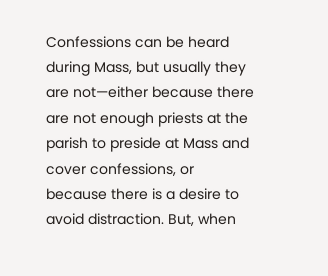Confessions can be heard during Mass, but usually they are not—either because there are not enough priests at the parish to preside at Mass and cover confessions, or because there is a desire to avoid distraction. But, when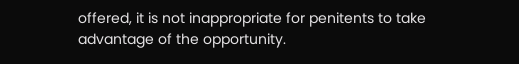offered, it is not inappropriate for penitents to take advantage of the opportunity.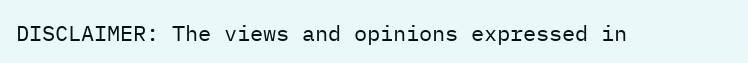DISCLAIMER: The views and opinions expressed in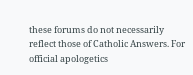these forums do not necessarily reflect those of Catholic Answers. For official apologetics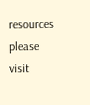resources please visit